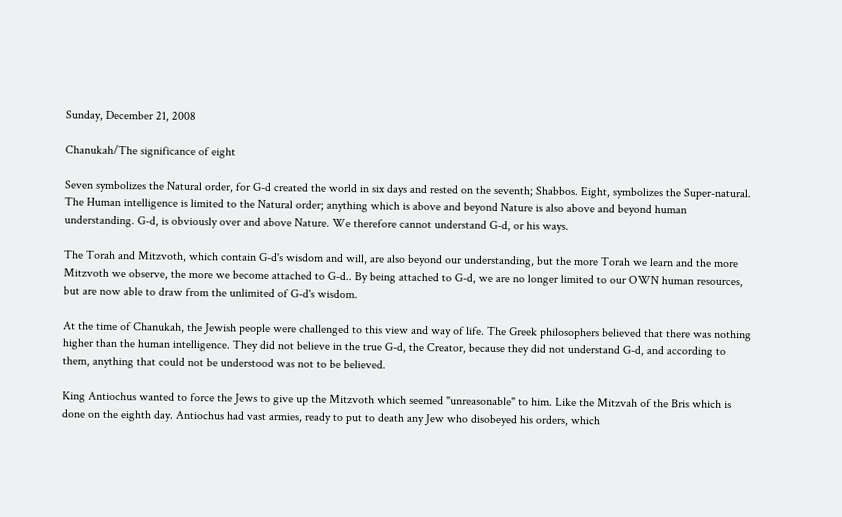Sunday, December 21, 2008

Chanukah/The significance of eight

Seven symbolizes the Natural order, for G-d created the world in six days and rested on the seventh; Shabbos. Eight, symbolizes the Super-natural. The Human intelligence is limited to the Natural order; anything which is above and beyond Nature is also above and beyond human understanding. G-d, is obviously over and above Nature. We therefore cannot understand G-d, or his ways.

The Torah and Mitzvoth, which contain G-d's wisdom and will, are also beyond our understanding, but the more Torah we learn and the more Mitzvoth we observe, the more we become attached to G-d.. By being attached to G-d, we are no longer limited to our OWN human resources, but are now able to draw from the unlimited of G-d's wisdom.

At the time of Chanukah, the Jewish people were challenged to this view and way of life. The Greek philosophers believed that there was nothing higher than the human intelligence. They did not believe in the true G-d, the Creator, because they did not understand G-d, and according to them, anything that could not be understood was not to be believed.

King Antiochus wanted to force the Jews to give up the Mitzvoth which seemed "unreasonable" to him. Like the Mitzvah of the Bris which is done on the eighth day. Antiochus had vast armies, ready to put to death any Jew who disobeyed his orders, which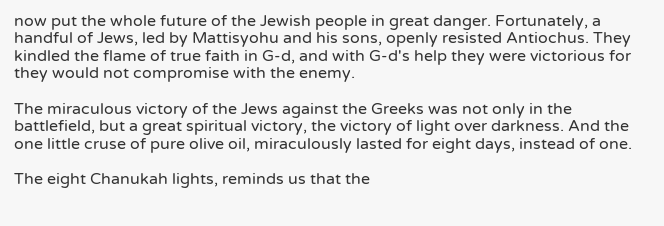now put the whole future of the Jewish people in great danger. Fortunately, a handful of Jews, led by Mattisyohu and his sons, openly resisted Antiochus. They kindled the flame of true faith in G-d, and with G-d's help they were victorious for they would not compromise with the enemy.

The miraculous victory of the Jews against the Greeks was not only in the battlefield, but a great spiritual victory, the victory of light over darkness. And the one little cruse of pure olive oil, miraculously lasted for eight days, instead of one.

The eight Chanukah lights, reminds us that the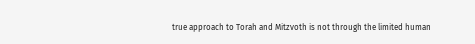true approach to Torah and Mitzvoth is not through the limited human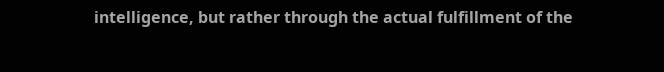intelligence, but rather through the actual fulfillment of the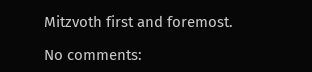Mitzvoth first and foremost.

No comments: